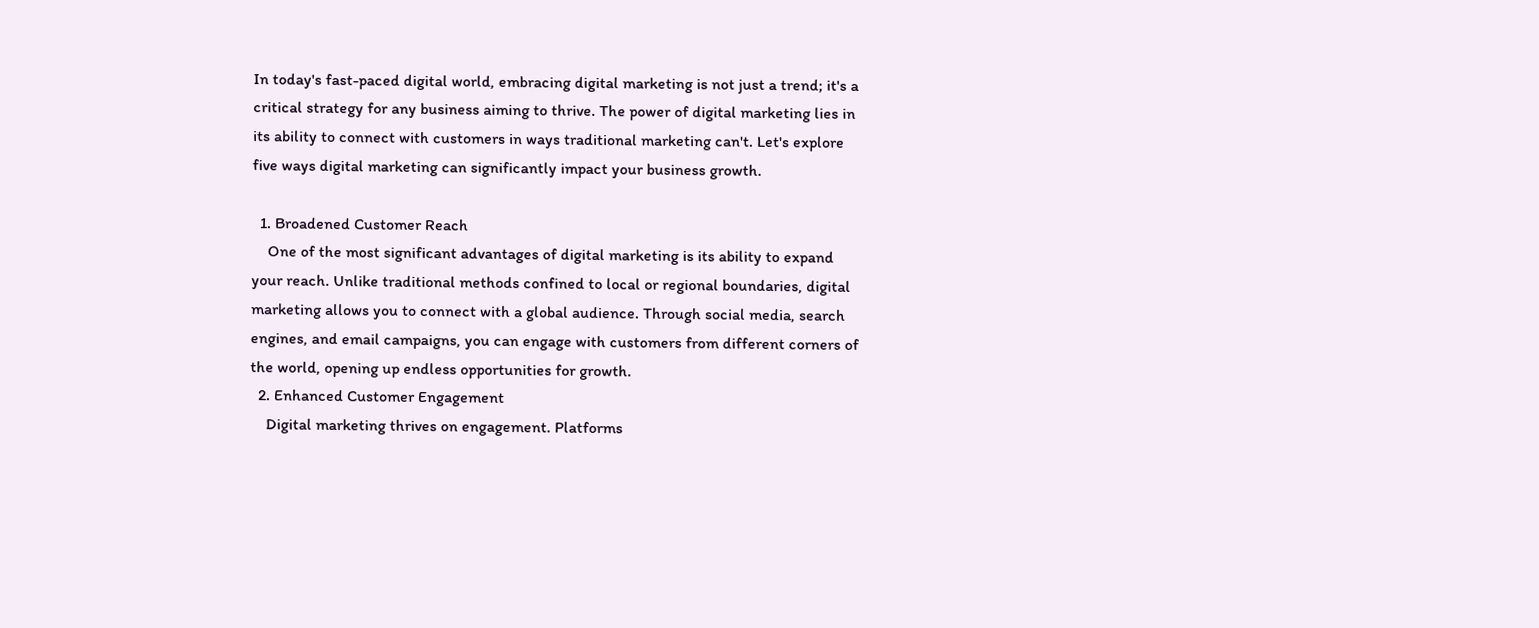In today's fast-paced digital world, embracing digital marketing is not just a trend; it's a critical strategy for any business aiming to thrive. The power of digital marketing lies in its ability to connect with customers in ways traditional marketing can't. Let's explore five ways digital marketing can significantly impact your business growth.

  1. Broadened Customer Reach
    One of the most significant advantages of digital marketing is its ability to expand your reach. Unlike traditional methods confined to local or regional boundaries, digital marketing allows you to connect with a global audience. Through social media, search engines, and email campaigns, you can engage with customers from different corners of the world, opening up endless opportunities for growth.
  2. Enhanced Customer Engagement
    Digital marketing thrives on engagement. Platforms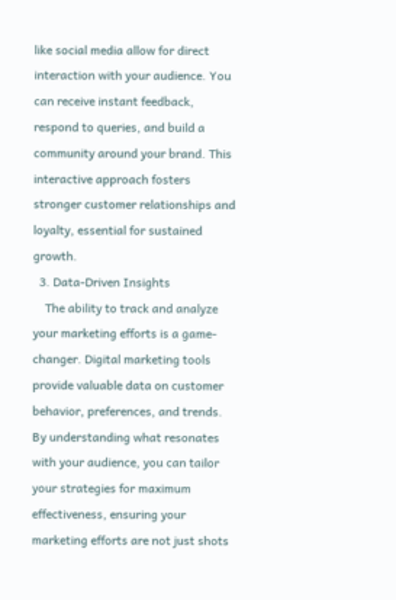like social media allow for direct interaction with your audience. You can receive instant feedback, respond to queries, and build a community around your brand. This interactive approach fosters stronger customer relationships and loyalty, essential for sustained growth.
  3. Data-Driven Insights
    The ability to track and analyze your marketing efforts is a game-changer. Digital marketing tools provide valuable data on customer behavior, preferences, and trends. By understanding what resonates with your audience, you can tailor your strategies for maximum effectiveness, ensuring your marketing efforts are not just shots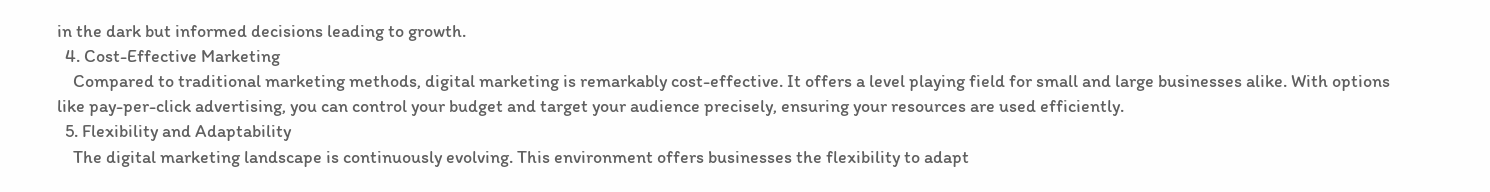in the dark but informed decisions leading to growth.
  4. Cost-Effective Marketing
    Compared to traditional marketing methods, digital marketing is remarkably cost-effective. It offers a level playing field for small and large businesses alike. With options like pay-per-click advertising, you can control your budget and target your audience precisely, ensuring your resources are used efficiently.
  5. Flexibility and Adaptability
    The digital marketing landscape is continuously evolving. This environment offers businesses the flexibility to adapt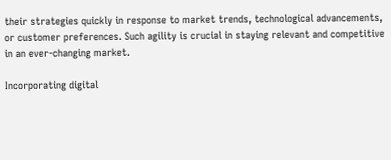their strategies quickly in response to market trends, technological advancements, or customer preferences. Such agility is crucial in staying relevant and competitive in an ever-changing market.

Incorporating digital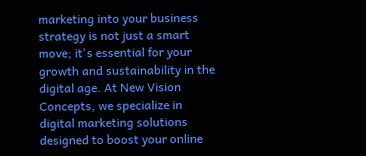marketing into your business strategy is not just a smart move; it's essential for your growth and sustainability in the digital age. At New Vision Concepts, we specialize in digital marketing solutions designed to boost your online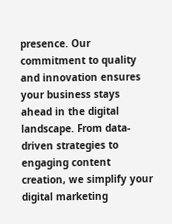presence. Our commitment to quality and innovation ensures your business stays ahead in the digital landscape. From data-driven strategies to engaging content creation, we simplify your digital marketing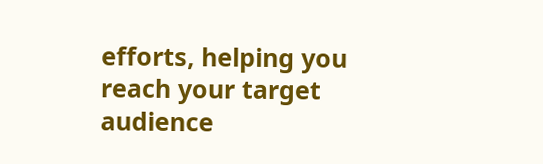efforts, helping you reach your target audience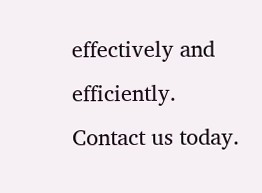effectively and efficiently.
Contact us today.